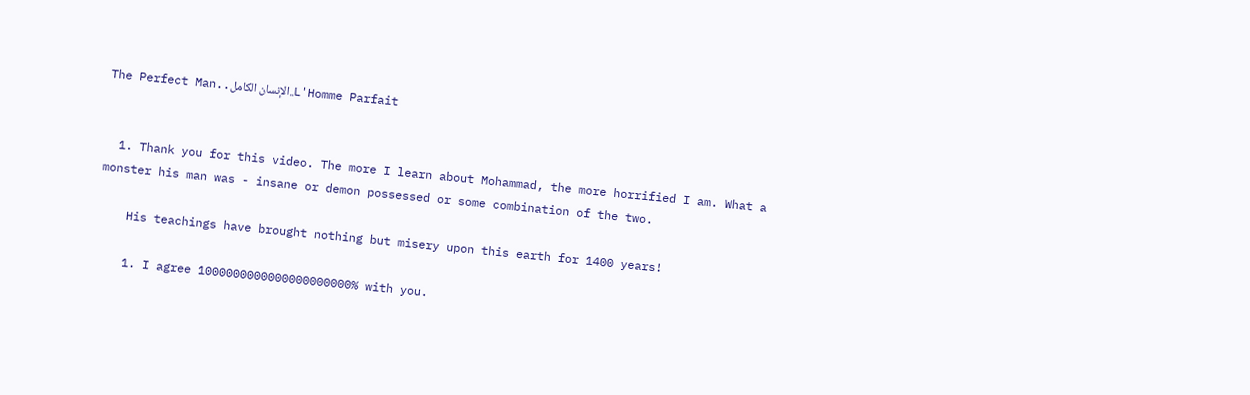The Perfect Man..الإنسان الكامل..L'Homme Parfait


  1. Thank you for this video. The more I learn about Mohammad, the more horrified I am. What a monster his man was - insane or demon possessed or some combination of the two.

    His teachings have brought nothing but misery upon this earth for 1400 years!

    1. I agree 1000000000000000000000% with you.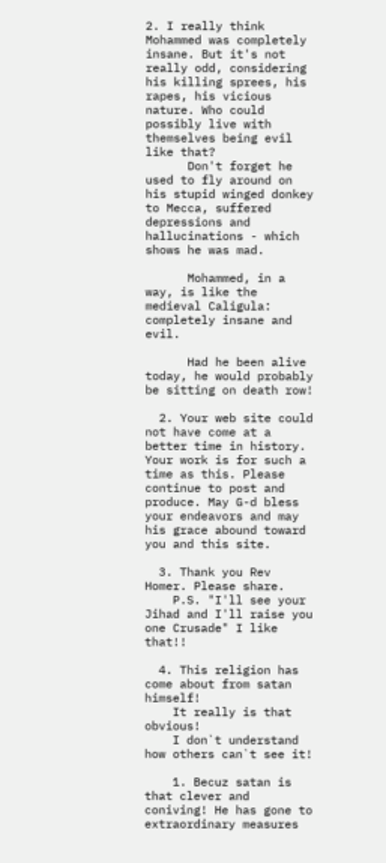2. I really think Mohammed was completely insane. But it's not really odd, considering his killing sprees, his rapes, his vicious nature. Who could possibly live with themselves being evil like that?
      Don't forget he used to fly around on his stupid winged donkey to Mecca, suffered depressions and hallucinations - which shows he was mad.

      Mohammed, in a way, is like the medieval Caligula: completely insane and evil.

      Had he been alive today, he would probably be sitting on death row!

  2. Your web site could not have come at a better time in history. Your work is for such a time as this. Please continue to post and produce. May G-d bless your endeavors and may his grace abound toward you and this site.

  3. Thank you Rev Homer. Please share.
    P.S. "I'll see your Jihad and I'll raise you one Crusade" I like that!!

  4. This religion has come about from satan himself!
    It really is that obvious!
    I don`t understand how others can`t see it!

    1. Becuz satan is that clever and coniving! He has gone to extraordinary measures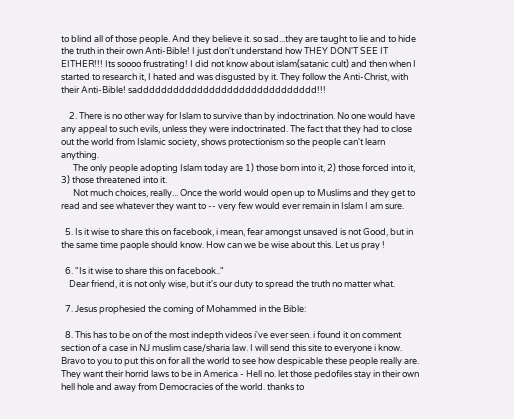to blind all of those people. And they believe it. so sad...they are taught to lie and to hide the truth in their own Anti-Bible! I just don't understand how THEY DON'T SEE IT EITHER!!! Its soooo frustrating! I did not know about islam(satanic cult) and then when I started to research it, I hated and was disgusted by it. They follow the Anti-Christ, with their Anti-Bible! sadddddddddddddddddddddddddddddd!!!

    2. There is no other way for Islam to survive than by indoctrination. No one would have any appeal to such evils, unless they were indoctrinated. The fact that they had to close out the world from Islamic society, shows protectionism so the people can't learn anything.
      The only people adopting Islam today are 1) those born into it, 2) those forced into it, 3) those threatened into it.
      Not much choices, really... Once the world would open up to Muslims and they get to read and see whatever they want to -- very few would ever remain in Islam I am sure.

  5. Is it wise to share this on facebook, i mean, fear amongst unsaved is not Good, but in the same time paople should know. How can we be wise about this. Let us pray !

  6. "Is it wise to share this on facebook.."
    Dear friend, it is not only wise, but it's our duty to spread the truth no matter what.

  7. Jesus prophesied the coming of Mohammed in the Bible:

  8. This has to be on of the most indepth videos i've ever seen. i found it on comment section of a case in NJ muslim case/sharia law. I will send this site to everyone i know. Bravo to you to put this on for all the world to see how despicable these people really are. They want their horrid laws to be in America - Hell no. let those pedofiles stay in their own hell hole and away from Democracies of the world. thanks to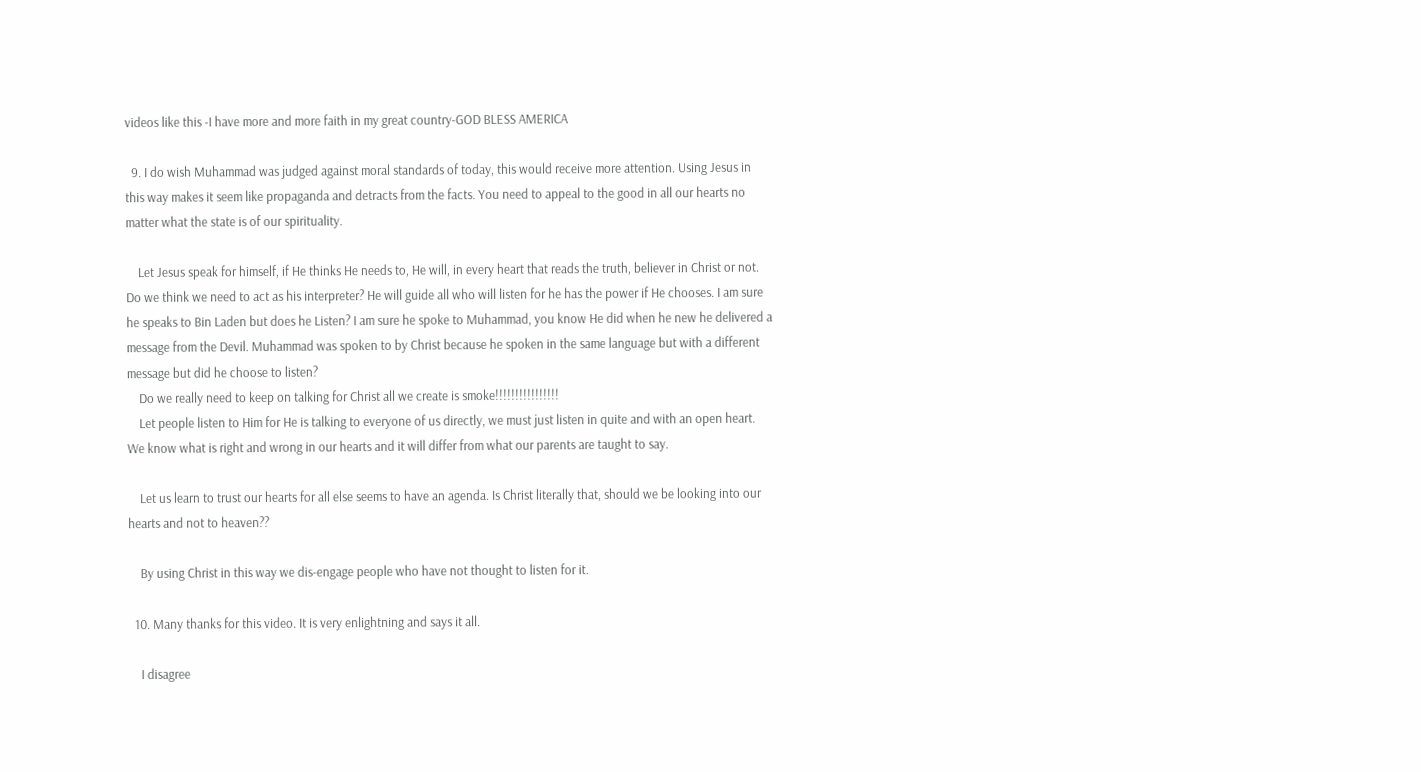videos like this -I have more and more faith in my great country-GOD BLESS AMERICA

  9. I do wish Muhammad was judged against moral standards of today, this would receive more attention. Using Jesus in this way makes it seem like propaganda and detracts from the facts. You need to appeal to the good in all our hearts no matter what the state is of our spirituality.

    Let Jesus speak for himself, if He thinks He needs to, He will, in every heart that reads the truth, believer in Christ or not. Do we think we need to act as his interpreter? He will guide all who will listen for he has the power if He chooses. I am sure he speaks to Bin Laden but does he Listen? I am sure he spoke to Muhammad, you know He did when he new he delivered a message from the Devil. Muhammad was spoken to by Christ because he spoken in the same language but with a different message but did he choose to listen?
    Do we really need to keep on talking for Christ all we create is smoke!!!!!!!!!!!!!!!!
    Let people listen to Him for He is talking to everyone of us directly, we must just listen in quite and with an open heart. We know what is right and wrong in our hearts and it will differ from what our parents are taught to say.

    Let us learn to trust our hearts for all else seems to have an agenda. Is Christ literally that, should we be looking into our hearts and not to heaven??

    By using Christ in this way we dis-engage people who have not thought to listen for it.

  10. Many thanks for this video. It is very enlightning and says it all.

    I disagree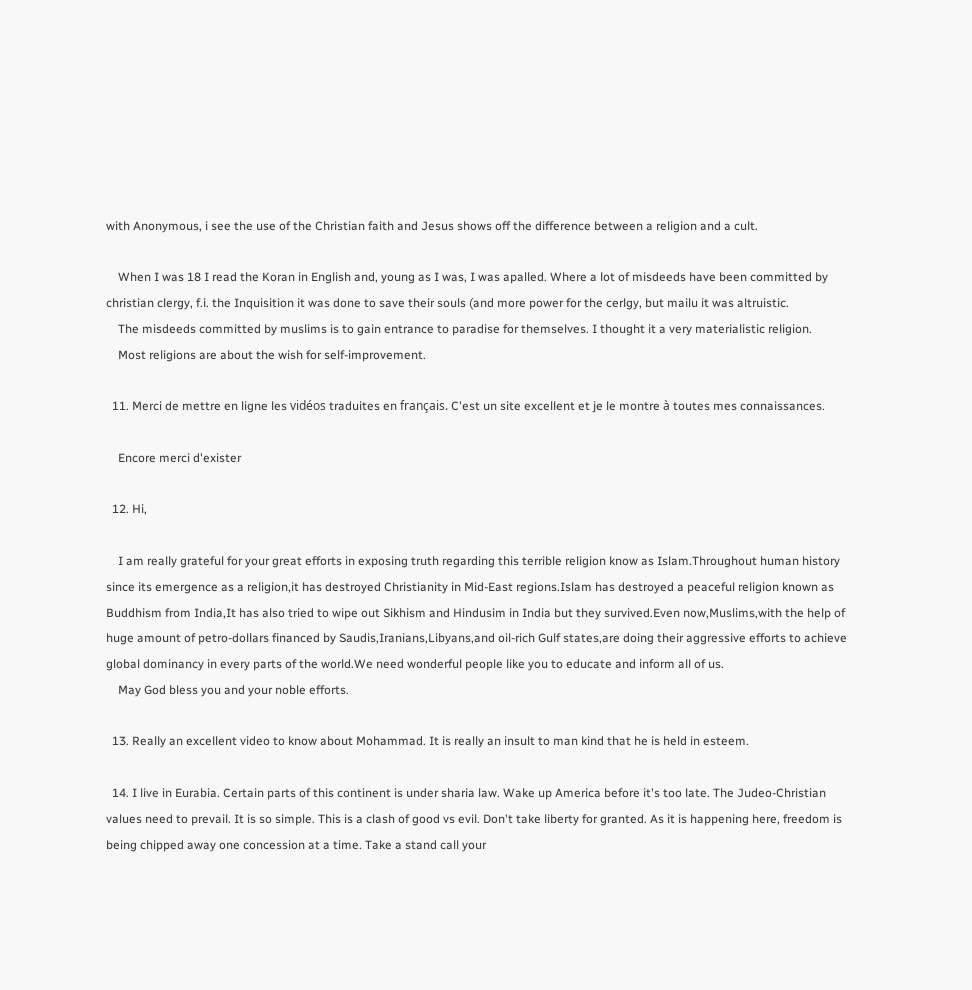with Anonymous, i see the use of the Christian faith and Jesus shows off the difference between a religion and a cult.

    When I was 18 I read the Koran in English and, young as I was, I was apalled. Where a lot of misdeeds have been committed by christian clergy, f.i. the Inquisition it was done to save their souls (and more power for the cerlgy, but mailu it was altruistic.
    The misdeeds committed by muslims is to gain entrance to paradise for themselves. I thought it a very materialistic religion.
    Most religions are about the wish for self-improvement.

  11. Merci de mettre en ligne les vidéos traduites en français. C'est un site excellent et je le montre à toutes mes connaissances.

    Encore merci d'exister

  12. Hi,

    I am really grateful for your great efforts in exposing truth regarding this terrible religion know as Islam.Throughout human history since its emergence as a religion,it has destroyed Christianity in Mid-East regions.Islam has destroyed a peaceful religion known as Buddhism from India,It has also tried to wipe out Sikhism and Hindusim in India but they survived.Even now,Muslims,with the help of huge amount of petro-dollars financed by Saudis,Iranians,Libyans,and oil-rich Gulf states,are doing their aggressive efforts to achieve global dominancy in every parts of the world.We need wonderful people like you to educate and inform all of us.
    May God bless you and your noble efforts.

  13. Really an excellent video to know about Mohammad. It is really an insult to man kind that he is held in esteem.

  14. I live in Eurabia. Certain parts of this continent is under sharia law. Wake up America before it's too late. The Judeo-Christian values need to prevail. It is so simple. This is a clash of good vs evil. Don't take liberty for granted. As it is happening here, freedom is being chipped away one concession at a time. Take a stand call your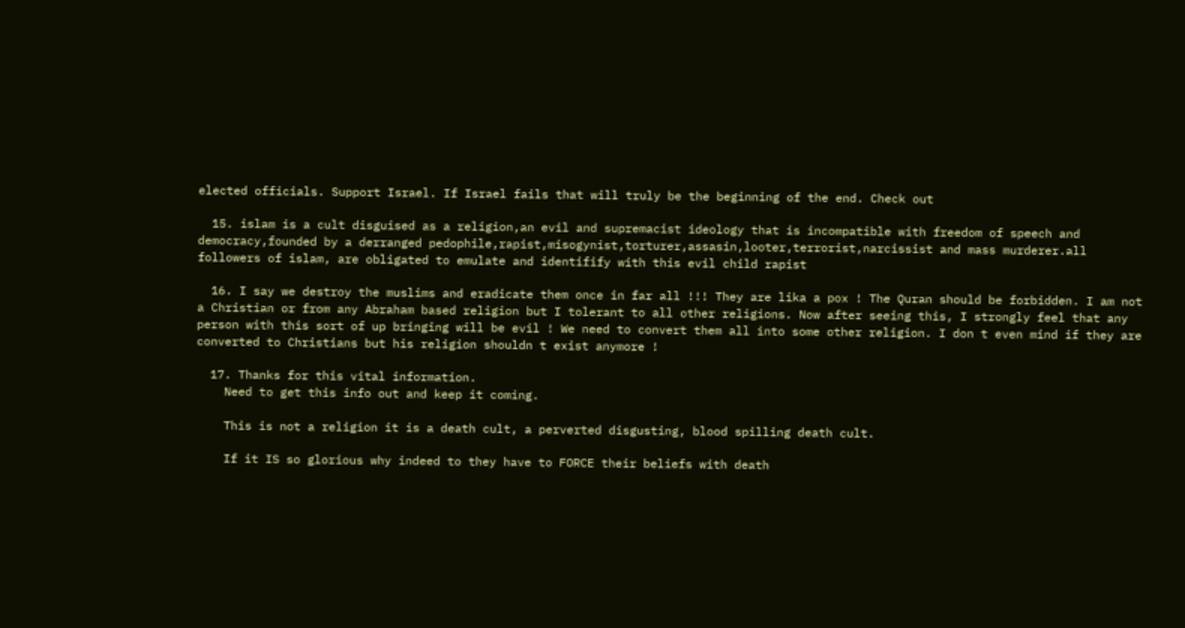elected officials. Support Israel. If Israel fails that will truly be the beginning of the end. Check out

  15. islam is a cult disguised as a religion,an evil and supremacist ideology that is incompatible with freedom of speech and democracy,founded by a derranged pedophile,rapist,misogynist,torturer,assasin,looter,terrorist,narcissist and mass murderer.all followers of islam, are obligated to emulate and identifify with this evil child rapist

  16. I say we destroy the muslims and eradicate them once in far all !!! They are lika a pox ! The Quran should be forbidden. I am not a Christian or from any Abraham based religion but I tolerant to all other religions. Now after seeing this, I strongly feel that any person with this sort of up bringing will be evil ! We need to convert them all into some other religion. I don t even mind if they are converted to Christians but his religion shouldn t exist anymore !

  17. Thanks for this vital information.
    Need to get this info out and keep it coming.

    This is not a religion it is a death cult, a perverted disgusting, blood spilling death cult.

    If it IS so glorious why indeed to they have to FORCE their beliefs with death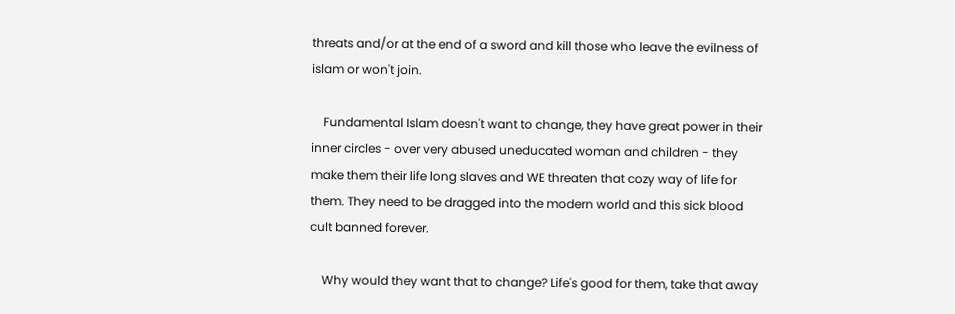threats and/or at the end of a sword and kill those who leave the evilness of islam or won't join.

    Fundamental Islam doesn't want to change, they have great power in their inner circles - over very abused uneducated woman and children - they make them their life long slaves and WE threaten that cozy way of life for them. They need to be dragged into the modern world and this sick blood cult banned forever.

    Why would they want that to change? Life's good for them, take that away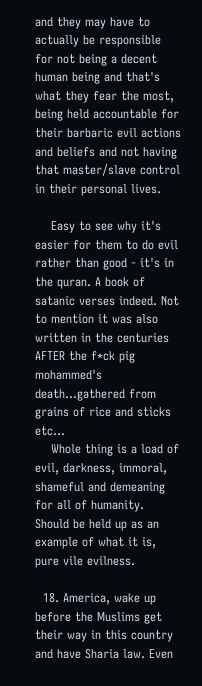and they may have to actually be responsible for not being a decent human being and that's what they fear the most, being held accountable for their barbaric evil actions and beliefs and not having that master/slave control in their personal lives.

    Easy to see why it's easier for them to do evil rather than good - it's in the quran. A book of satanic verses indeed. Not to mention it was also written in the centuries AFTER the f*ck pig mohammed's death...gathered from grains of rice and sticks etc...
    Whole thing is a load of evil, darkness, immoral, shameful and demeaning for all of humanity. Should be held up as an example of what it is, pure vile evilness.

  18. America, wake up before the Muslims get their way in this country and have Sharia law. Even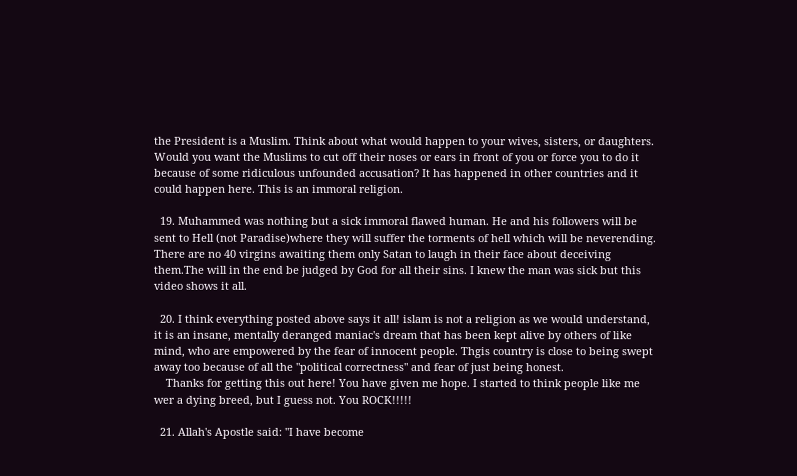the President is a Muslim. Think about what would happen to your wives, sisters, or daughters. Would you want the Muslims to cut off their noses or ears in front of you or force you to do it because of some ridiculous unfounded accusation? It has happened in other countries and it could happen here. This is an immoral religion.

  19. Muhammed was nothing but a sick immoral flawed human. He and his followers will be sent to Hell (not Paradise)where they will suffer the torments of hell which will be neverending. There are no 40 virgins awaiting them only Satan to laugh in their face about deceiving them.The will in the end be judged by God for all their sins. I knew the man was sick but this video shows it all.

  20. I think everything posted above says it all! islam is not a religion as we would understand, it is an insane, mentally deranged maniac's dream that has been kept alive by others of like mind, who are empowered by the fear of innocent people. Thgis country is close to being swept away too because of all the "political correctness" and fear of just being honest.
    Thanks for getting this out here! You have given me hope. I started to think people like me wer a dying breed, but I guess not. You ROCK!!!!!

  21. Allah's Apostle said: "I have become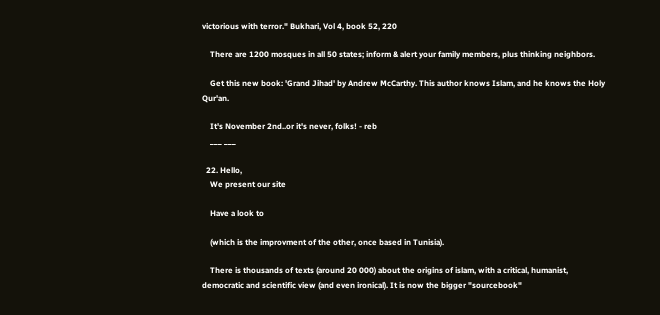victorious with terror." Bukhari, Vol 4, book 52, 220

    There are 1200 mosques in all 50 states; inform & alert your family members, plus thinking neighbors.

    Get this new book: 'Grand Jihad' by Andrew McCarthy. This author knows Islam, and he knows the Holy Qur'an.

    It's November 2nd..or it's never, folks! - reb
    ___ ___

  22. Hello,
    We present our site

    Have a look to

    (which is the improvment of the other, once based in Tunisia).

    There is thousands of texts (around 20 000) about the origins of islam, with a critical, humanist, democratic and scientific view (and even ironical). It is now the bigger "sourcebook"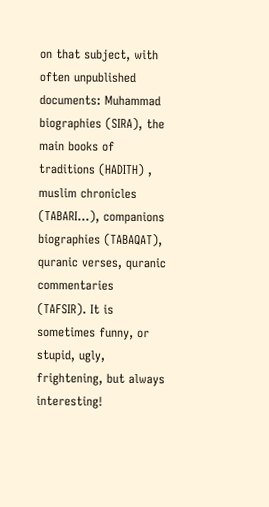on that subject, with often unpublished documents: Muhammad biographies (SIRA), the main books of traditions (HADITH) , muslim chronicles (TABARI...), companions biographies (TABAQAT), quranic verses, quranic commentaries (TAFSIR). It is sometimes funny, or stupid, ugly, frightening, but always interesting!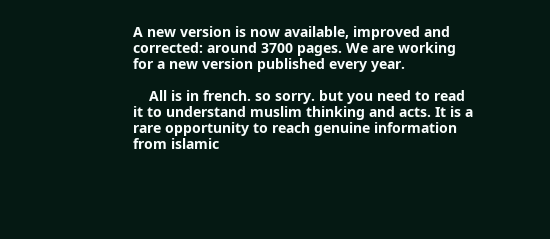A new version is now available, improved and corrected: around 3700 pages. We are working for a new version published every year.

    All is in french. so sorry. but you need to read it to understand muslim thinking and acts. It is a rare opportunity to reach genuine information from islamic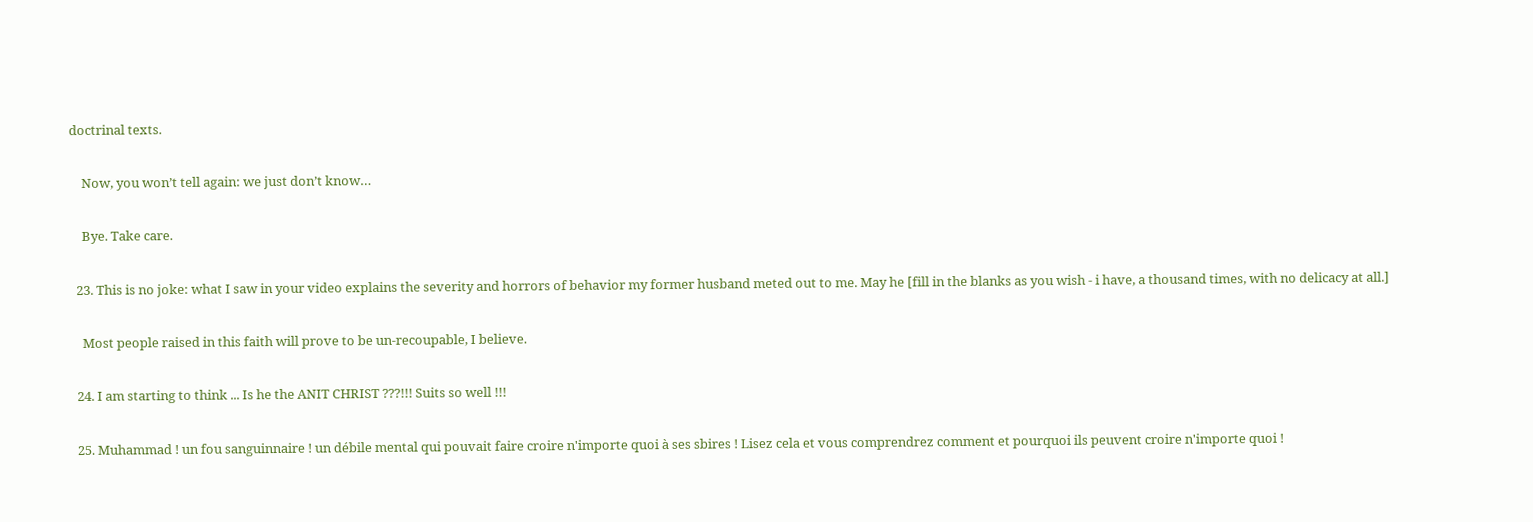doctrinal texts.

    Now, you won’t tell again: we just don’t know…

    Bye. Take care.

  23. This is no joke: what I saw in your video explains the severity and horrors of behavior my former husband meted out to me. May he [fill in the blanks as you wish - i have, a thousand times, with no delicacy at all.]

    Most people raised in this faith will prove to be un-recoupable, I believe.

  24. I am starting to think ... Is he the ANIT CHRIST ???!!! Suits so well !!!

  25. Muhammad ! un fou sanguinnaire ! un débile mental qui pouvait faire croire n'importe quoi à ses sbires ! Lisez cela et vous comprendrez comment et pourquoi ils peuvent croire n'importe quoi !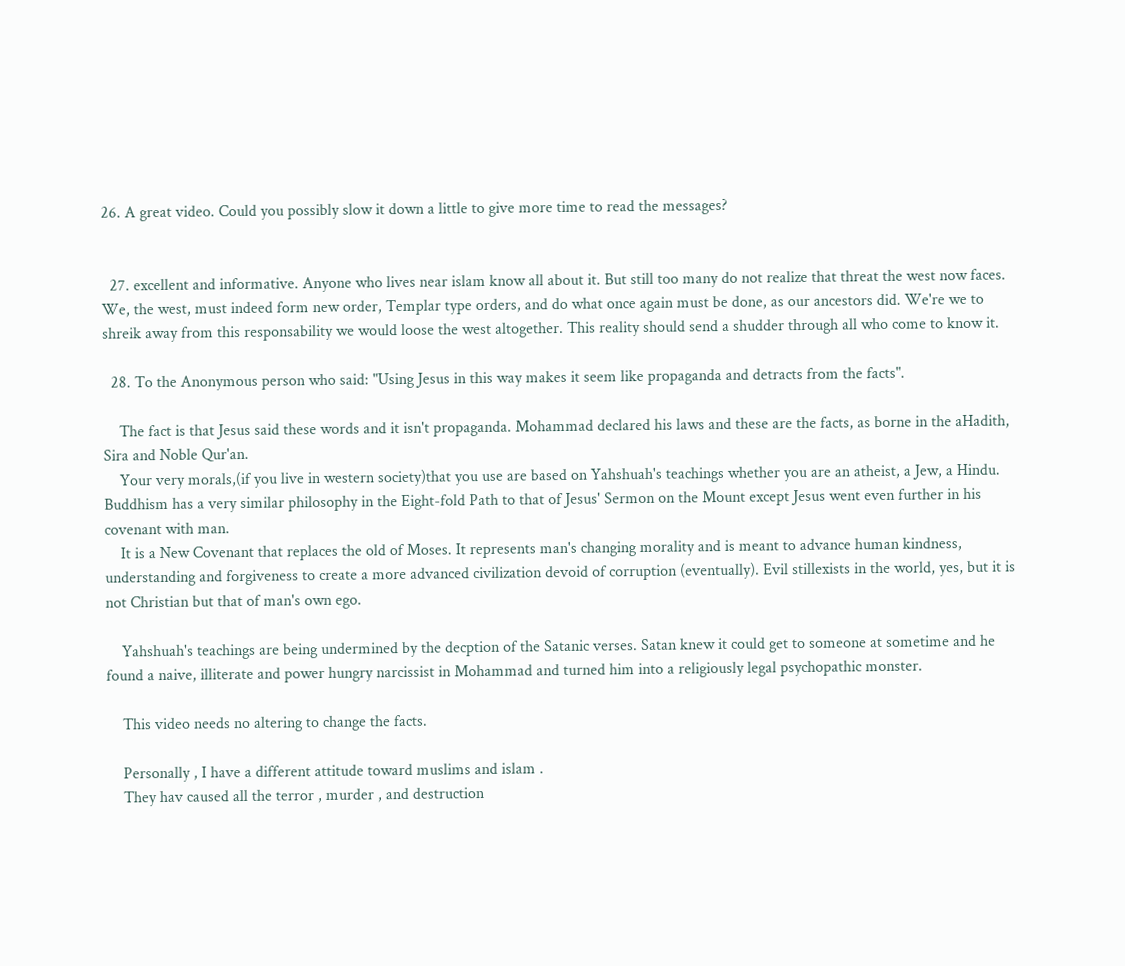26. A great video. Could you possibly slow it down a little to give more time to read the messages?


  27. excellent and informative. Anyone who lives near islam know all about it. But still too many do not realize that threat the west now faces. We, the west, must indeed form new order, Templar type orders, and do what once again must be done, as our ancestors did. We're we to shreik away from this responsability we would loose the west altogether. This reality should send a shudder through all who come to know it.

  28. To the Anonymous person who said: "Using Jesus in this way makes it seem like propaganda and detracts from the facts".

    The fact is that Jesus said these words and it isn't propaganda. Mohammad declared his laws and these are the facts, as borne in the aHadith, Sira and Noble Qur'an.
    Your very morals,(if you live in western society)that you use are based on Yahshuah's teachings whether you are an atheist, a Jew, a Hindu. Buddhism has a very similar philosophy in the Eight-fold Path to that of Jesus' Sermon on the Mount except Jesus went even further in his covenant with man.
    It is a New Covenant that replaces the old of Moses. It represents man's changing morality and is meant to advance human kindness, understanding and forgiveness to create a more advanced civilization devoid of corruption (eventually). Evil stillexists in the world, yes, but it is not Christian but that of man's own ego.

    Yahshuah's teachings are being undermined by the decption of the Satanic verses. Satan knew it could get to someone at sometime and he found a naive, illiterate and power hungry narcissist in Mohammad and turned him into a religiously legal psychopathic monster.

    This video needs no altering to change the facts.

    Personally , I have a different attitude toward muslims and islam .
    They hav caused all the terror , murder , and destruction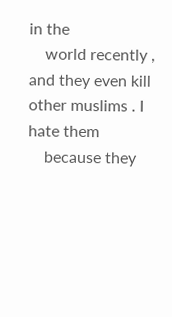in the
    world recently , and they even kill other muslims . I hate them
    because they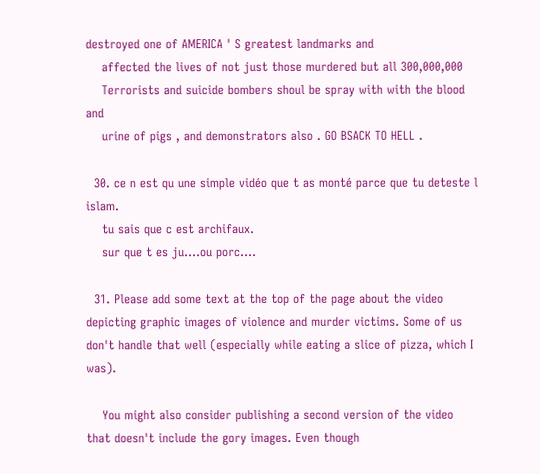destroyed one of AMERICA ' S greatest landmarks and
    affected the lives of not just those murdered but all 300,000,000
    Terrorists and suicide bombers shoul be spray with with the blood and
    urine of pigs , and demonstrators also . GO BSACK TO HELL .

  30. ce n est qu une simple vidéo que t as monté parce que tu deteste l islam.
    tu sais que c est archifaux.
    sur que t es ju....ou porc....

  31. Please add some text at the top of the page about the video depicting graphic images of violence and murder victims. Some of us don't handle that well (especially while eating a slice of pizza, which I was).

    You might also consider publishing a second version of the video that doesn't include the gory images. Even though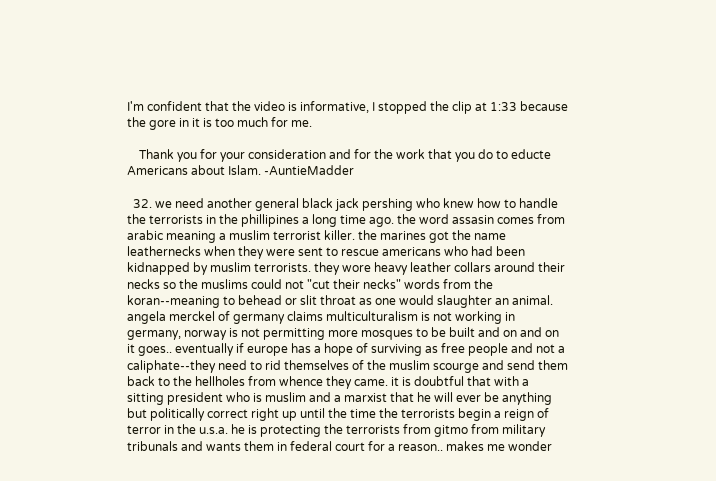I'm confident that the video is informative, I stopped the clip at 1:33 because the gore in it is too much for me.

    Thank you for your consideration and for the work that you do to educte Americans about Islam. -AuntieMadder

  32. we need another general black jack pershing who knew how to handle the terrorists in the phillipines a long time ago. the word assasin comes from arabic meaning a muslim terrorist killer. the marines got the name leathernecks when they were sent to rescue americans who had been kidnapped by muslim terrorists. they wore heavy leather collars around their necks so the muslims could not "cut their necks" words from the koran--meaning to behead or slit throat as one would slaughter an animal. angela merckel of germany claims multiculturalism is not working in germany, norway is not permitting more mosques to be built and on and on it goes.. eventually if europe has a hope of surviving as free people and not a caliphate--they need to rid themselves of the muslim scourge and send them back to the hellholes from whence they came. it is doubtful that with a sitting president who is muslim and a marxist that he will ever be anything but politically correct right up until the time the terrorists begin a reign of terror in the u.s.a. he is protecting the terrorists from gitmo from military tribunals and wants them in federal court for a reason.. makes me wonder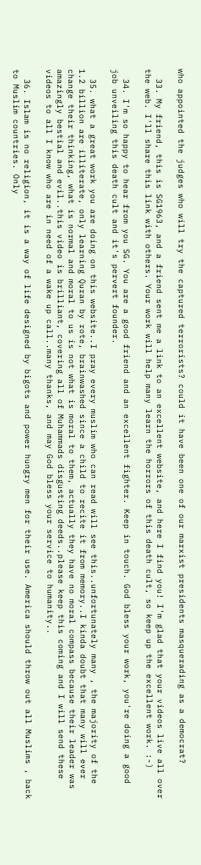who appointed the judges who will try the captured terrorists? could it have been one of our marxist presidents masquerading as a democrat?

  33. My friend, this is SG1963, and a friend sent me a link to an excellent website, and here I find you! I'm glad that your videos live all over the web. I'll share this link with others. Your work will help many learn the horrors of this death cult, so keep up the excellent work. :-)

  34. I'm so happy to hear from you SG. You are a good friend and an excellent fighter. Keep in touch. God bless your work, you're doing a good job unveiling this death cult and it's pervert founder.

  35. what a great work you are doing on this website..I pray every muslim who can read will see this..unfortunately many , the majority of the 1.2 billion are illiterate, only learning Quran by rote, brainwashed since a child to recite it from memory..I kinda doubt that many will ever change their thinking, what is normal and moral to us is not what is moral to them, actually they have no moral compass because their leader was amazingly bestial and evil..this video is brilliant, covering all of Muhammads disgusting deeds..please keep this coming and I will send these videos to all I know who are in need of a wake up call..many thanks, and may God bless your service to humanity..

  36. Islam is no religion, it is a way of life designed by bigots and power hungry men for their use. America should throw out all Muslims , back to Muslim countries. Only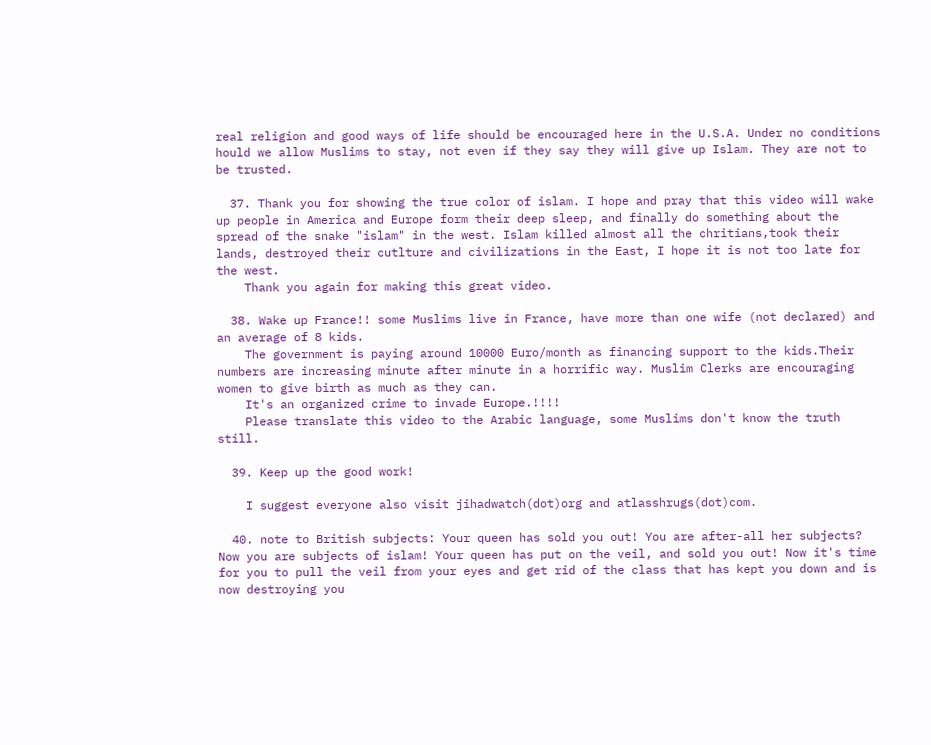real religion and good ways of life should be encouraged here in the U.S.A. Under no conditions hould we allow Muslims to stay, not even if they say they will give up Islam. They are not to be trusted.

  37. Thank you for showing the true color of islam. I hope and pray that this video will wake up people in America and Europe form their deep sleep, and finally do something about the spread of the snake "islam" in the west. Islam killed almost all the chritians,took their lands, destroyed their cutlture and civilizations in the East, I hope it is not too late for the west.
    Thank you again for making this great video.

  38. Wake up France!! some Muslims live in France, have more than one wife (not declared) and an average of 8 kids.
    The government is paying around 10000 Euro/month as financing support to the kids.Their numbers are increasing minute after minute in a horrific way. Muslim Clerks are encouraging women to give birth as much as they can.
    It's an organized crime to invade Europe.!!!!
    Please translate this video to the Arabic language, some Muslims don't know the truth still.

  39. Keep up the good work!

    I suggest everyone also visit jihadwatch(dot)org and atlasshrugs(dot)com.

  40. note to British subjects: Your queen has sold you out! You are after-all her subjects? Now you are subjects of islam! Your queen has put on the veil, and sold you out! Now it's time for you to pull the veil from your eyes and get rid of the class that has kept you down and is now destroying you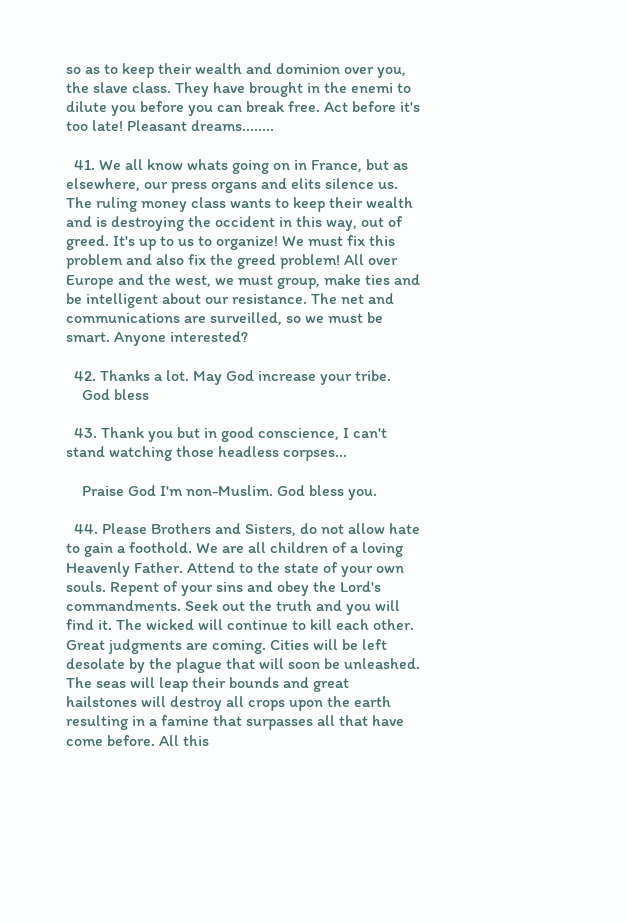so as to keep their wealth and dominion over you, the slave class. They have brought in the enemi to dilute you before you can break free. Act before it's too late! Pleasant dreams........

  41. We all know whats going on in France, but as elsewhere, our press organs and elits silence us. The ruling money class wants to keep their wealth and is destroying the occident in this way, out of greed. It's up to us to organize! We must fix this problem and also fix the greed problem! All over Europe and the west, we must group, make ties and be intelligent about our resistance. The net and communications are surveilled, so we must be smart. Anyone interested?

  42. Thanks a lot. May God increase your tribe.
    God bless

  43. Thank you but in good conscience, I can't stand watching those headless corpses...

    Praise God I'm non-Muslim. God bless you.

  44. Please Brothers and Sisters, do not allow hate to gain a foothold. We are all children of a loving Heavenly Father. Attend to the state of your own souls. Repent of your sins and obey the Lord's commandments. Seek out the truth and you will find it. The wicked will continue to kill each other. Great judgments are coming. Cities will be left desolate by the plague that will soon be unleashed. The seas will leap their bounds and great hailstones will destroy all crops upon the earth resulting in a famine that surpasses all that have come before. All this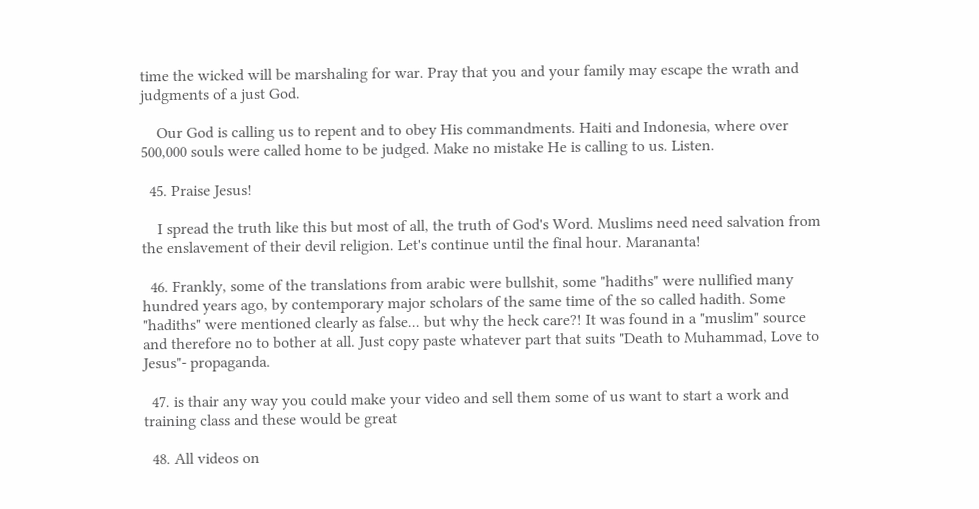time the wicked will be marshaling for war. Pray that you and your family may escape the wrath and judgments of a just God.

    Our God is calling us to repent and to obey His commandments. Haiti and Indonesia, where over 500,000 souls were called home to be judged. Make no mistake He is calling to us. Listen.

  45. Praise Jesus!

    I spread the truth like this but most of all, the truth of God's Word. Muslims need need salvation from the enslavement of their devil religion. Let's continue until the final hour. Marananta!

  46. Frankly, some of the translations from arabic were bullshit, some "hadiths" were nullified many hundred years ago, by contemporary major scholars of the same time of the so called hadith. Some "hadiths" were mentioned clearly as false... but why the heck care?! It was found in a "muslim" source and therefore no to bother at all. Just copy paste whatever part that suits "Death to Muhammad, Love to Jesus"- propaganda.

  47. is thair any way you could make your video and sell them some of us want to start a work and training class and these would be great

  48. All videos on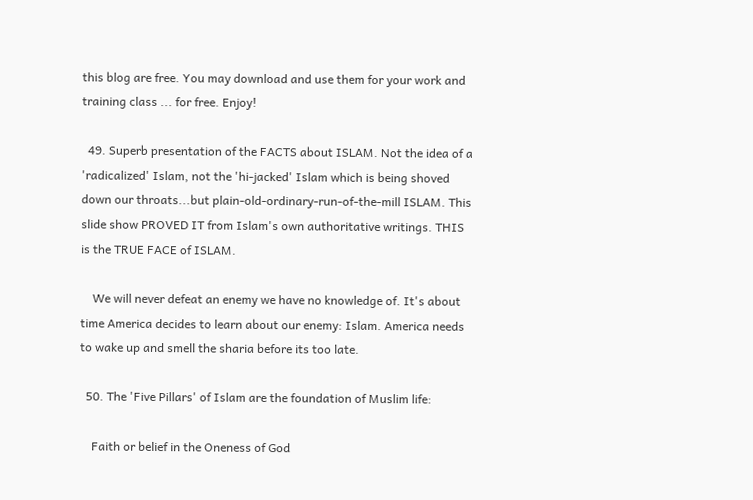this blog are free. You may download and use them for your work and training class ... for free. Enjoy!

  49. Superb presentation of the FACTS about ISLAM. Not the idea of a 'radicalized' Islam, not the 'hi-jacked' Islam which is being shoved down our throats...but plain-old-ordinary-run-of-the-mill ISLAM. This slide show PROVED IT from Islam's own authoritative writings. THIS is the TRUE FACE of ISLAM.

    We will never defeat an enemy we have no knowledge of. It's about time America decides to learn about our enemy: Islam. America needs to wake up and smell the sharia before its too late.

  50. The 'Five Pillars' of Islam are the foundation of Muslim life:

    Faith or belief in the Oneness of God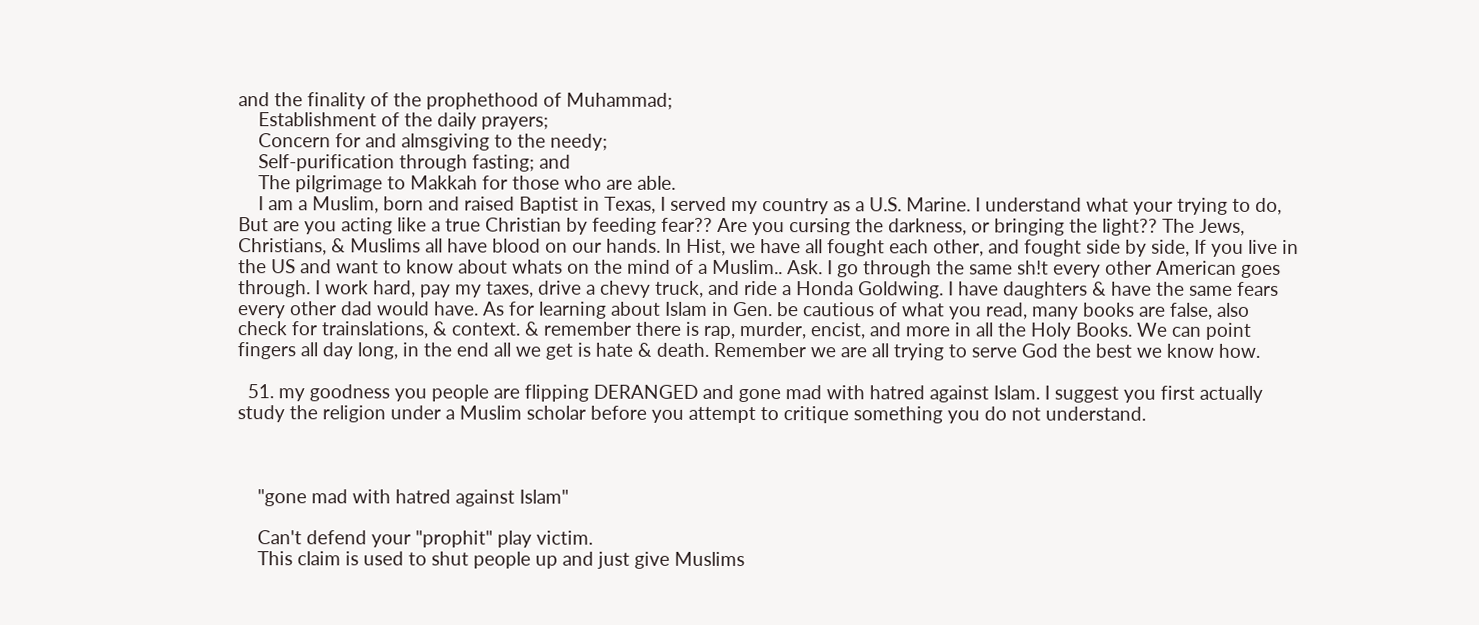and the finality of the prophethood of Muhammad;
    Establishment of the daily prayers;
    Concern for and almsgiving to the needy;
    Self-purification through fasting; and
    The pilgrimage to Makkah for those who are able.
    I am a Muslim, born and raised Baptist in Texas, I served my country as a U.S. Marine. I understand what your trying to do, But are you acting like a true Christian by feeding fear?? Are you cursing the darkness, or bringing the light?? The Jews, Christians, & Muslims all have blood on our hands. In Hist, we have all fought each other, and fought side by side, If you live in the US and want to know about whats on the mind of a Muslim.. Ask. I go through the same sh!t every other American goes through. I work hard, pay my taxes, drive a chevy truck, and ride a Honda Goldwing. I have daughters & have the same fears every other dad would have. As for learning about Islam in Gen. be cautious of what you read, many books are false, also check for trainslations, & context. & remember there is rap, murder, encist, and more in all the Holy Books. We can point fingers all day long, in the end all we get is hate & death. Remember we are all trying to serve God the best we know how.

  51. my goodness you people are flipping DERANGED and gone mad with hatred against Islam. I suggest you first actually study the religion under a Muslim scholar before you attempt to critique something you do not understand.



    "gone mad with hatred against Islam"

    Can't defend your "prophit" play victim.
    This claim is used to shut people up and just give Muslims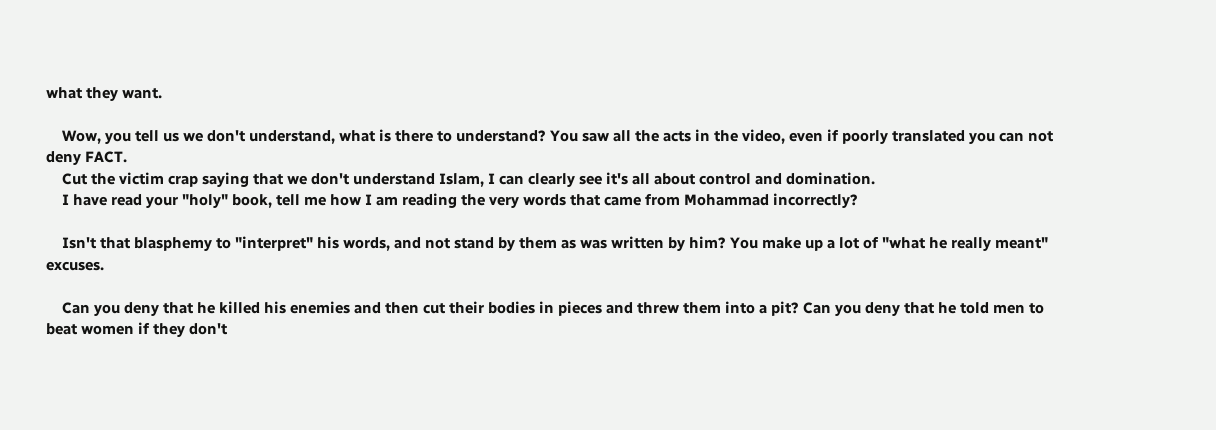what they want.

    Wow, you tell us we don't understand, what is there to understand? You saw all the acts in the video, even if poorly translated you can not deny FACT.
    Cut the victim crap saying that we don't understand Islam, I can clearly see it's all about control and domination.
    I have read your "holy" book, tell me how I am reading the very words that came from Mohammad incorrectly?

    Isn't that blasphemy to "interpret" his words, and not stand by them as was written by him? You make up a lot of "what he really meant" excuses.

    Can you deny that he killed his enemies and then cut their bodies in pieces and threw them into a pit? Can you deny that he told men to beat women if they don't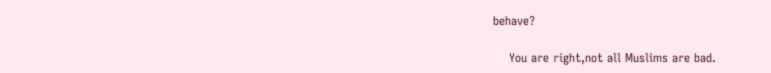behave?

    You are right,not all Muslims are bad.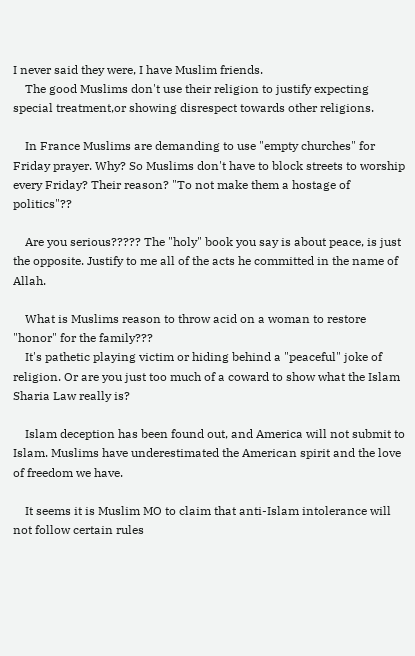I never said they were, I have Muslim friends.
    The good Muslims don't use their religion to justify expecting special treatment,or showing disrespect towards other religions.

    In France Muslims are demanding to use "empty churches" for Friday prayer. Why? So Muslims don't have to block streets to worship every Friday? Their reason? "To not make them a hostage of politics"??

    Are you serious????? The "holy" book you say is about peace, is just the opposite. Justify to me all of the acts he committed in the name of Allah.

    What is Muslims reason to throw acid on a woman to restore "honor" for the family???
    It's pathetic playing victim or hiding behind a "peaceful" joke of religion. Or are you just too much of a coward to show what the Islam Sharia Law really is?

    Islam deception has been found out, and America will not submit to Islam. Muslims have underestimated the American spirit and the love of freedom we have.

    It seems it is Muslim MO to claim that anti-Islam intolerance will not follow certain rules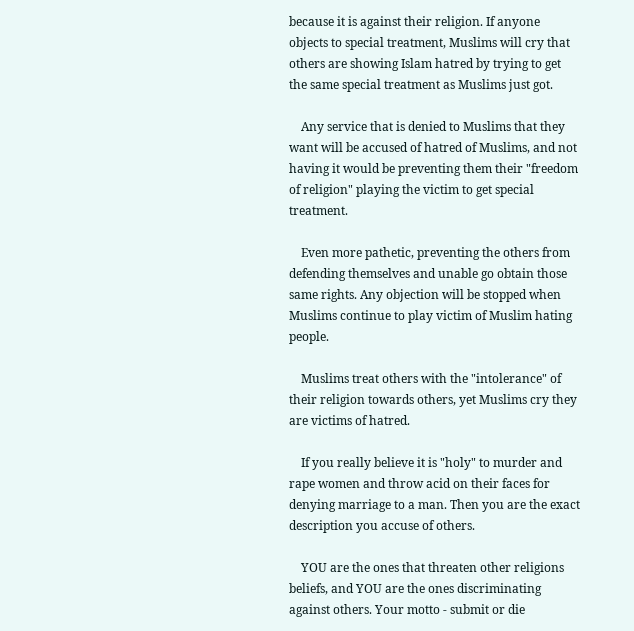because it is against their religion. If anyone objects to special treatment, Muslims will cry that others are showing Islam hatred by trying to get the same special treatment as Muslims just got.

    Any service that is denied to Muslims that they want will be accused of hatred of Muslims, and not having it would be preventing them their "freedom of religion" playing the victim to get special treatment.

    Even more pathetic, preventing the others from defending themselves and unable go obtain those same rights. Any objection will be stopped when Muslims continue to play victim of Muslim hating people.

    Muslims treat others with the "intolerance" of their religion towards others, yet Muslims cry they are victims of hatred.

    If you really believe it is "holy" to murder and rape women and throw acid on their faces for denying marriage to a man. Then you are the exact description you accuse of others.

    YOU are the ones that threaten other religions beliefs, and YOU are the ones discriminating against others. Your motto - submit or die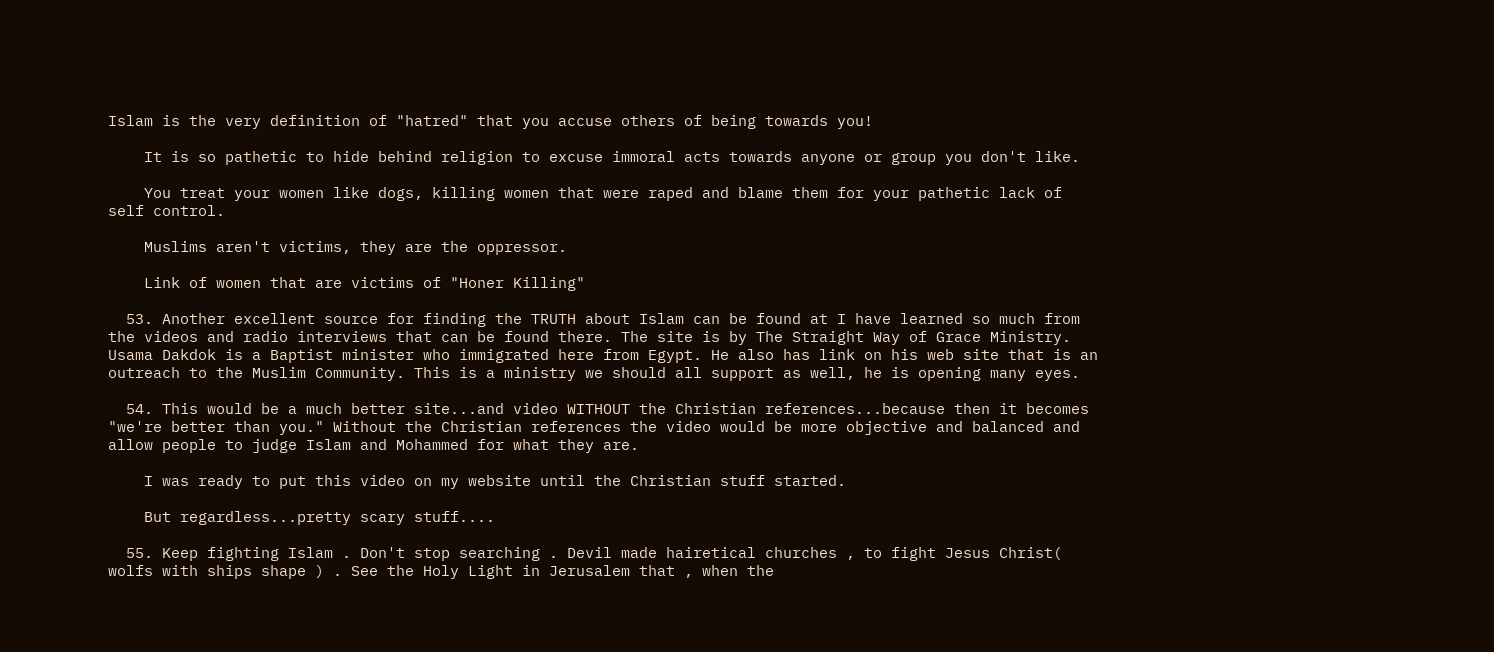Islam is the very definition of "hatred" that you accuse others of being towards you!

    It is so pathetic to hide behind religion to excuse immoral acts towards anyone or group you don't like.

    You treat your women like dogs, killing women that were raped and blame them for your pathetic lack of self control.

    Muslims aren't victims, they are the oppressor.

    Link of women that are victims of "Honer Killing"

  53. Another excellent source for finding the TRUTH about Islam can be found at I have learned so much from the videos and radio interviews that can be found there. The site is by The Straight Way of Grace Ministry. Usama Dakdok is a Baptist minister who immigrated here from Egypt. He also has link on his web site that is an outreach to the Muslim Community. This is a ministry we should all support as well, he is opening many eyes.

  54. This would be a much better site...and video WITHOUT the Christian references...because then it becomes "we're better than you." Without the Christian references the video would be more objective and balanced and allow people to judge Islam and Mohammed for what they are.

    I was ready to put this video on my website until the Christian stuff started.

    But regardless...pretty scary stuff....

  55. Keep fighting Islam . Don't stop searching . Devil made hairetical churches , to fight Jesus Christ( wolfs with ships shape ) . See the Holy Light in Jerusalem that , when the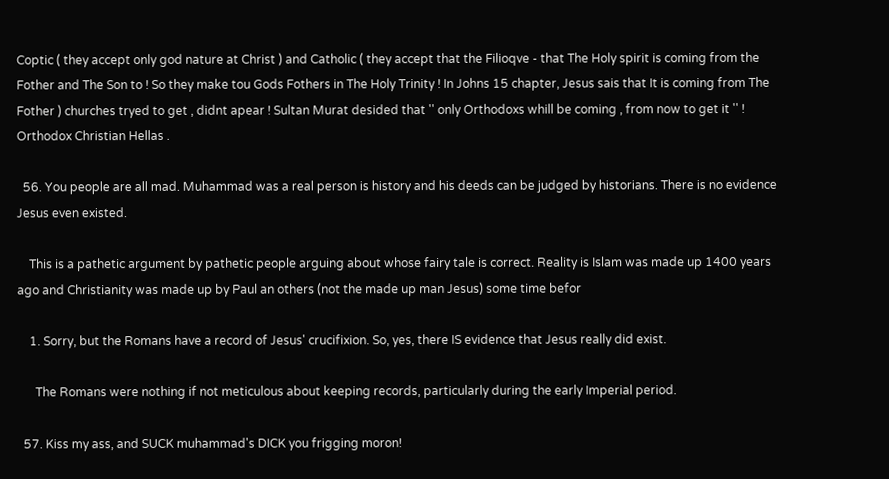Coptic ( they accept only god nature at Christ ) and Catholic ( they accept that the Filioqve - that The Holy spirit is coming from the Fother and The Son to ! So they make tou Gods Fothers in The Holy Trinity ! In Johns 15 chapter, Jesus sais that It is coming from The Fother ) churches tryed to get , didnt apear ! Sultan Murat desided that '' only Orthodoxs whill be coming , from now to get it '' ! Orthodox Christian Hellas .

  56. You people are all mad. Muhammad was a real person is history and his deeds can be judged by historians. There is no evidence Jesus even existed.

    This is a pathetic argument by pathetic people arguing about whose fairy tale is correct. Reality is Islam was made up 1400 years ago and Christianity was made up by Paul an others (not the made up man Jesus) some time befor

    1. Sorry, but the Romans have a record of Jesus' crucifixion. So, yes, there IS evidence that Jesus really did exist.

      The Romans were nothing if not meticulous about keeping records, particularly during the early Imperial period.

  57. Kiss my ass, and SUCK muhammad's DICK you frigging moron!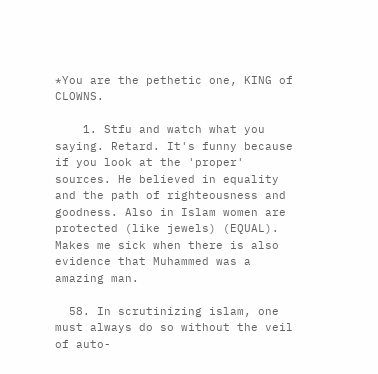*You are the pethetic one, KING of CLOWNS.

    1. Stfu and watch what you saying. Retard. It's funny because if you look at the 'proper' sources. He believed in equality and the path of righteousness and goodness. Also in Islam women are protected (like jewels) (EQUAL). Makes me sick when there is also evidence that Muhammed was a amazing man.

  58. In scrutinizing islam, one must always do so without the veil of auto-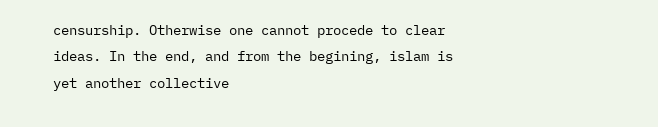censurship. Otherwise one cannot procede to clear ideas. In the end, and from the begining, islam is yet another collective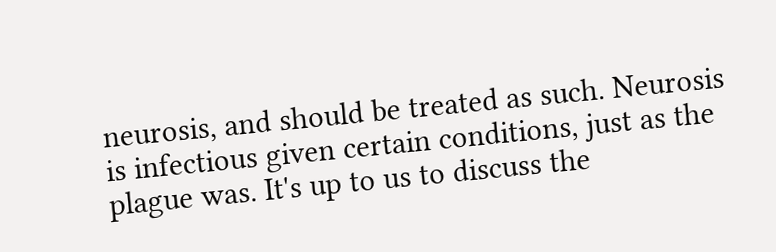neurosis, and should be treated as such. Neurosis is infectious given certain conditions, just as the plague was. It's up to us to discuss the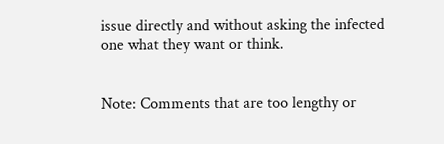issue directly and without asking the infected one what they want or think.


Note: Comments that are too lengthy or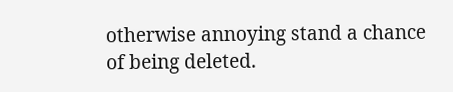otherwise annoying stand a chance of being deleted.